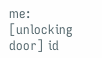me: [unlocking door] id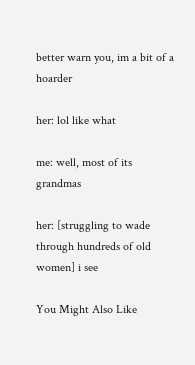better warn you, im a bit of a hoarder

her: lol like what

me: well, most of its grandmas

her: [struggling to wade through hundreds of old women] i see

You Might Also Like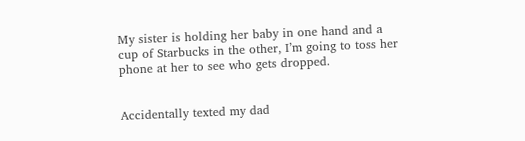My sister is holding her baby in one hand and a cup of Starbucks in the other, I’m going to toss her phone at her to see who gets dropped.


Accidentally texted my dad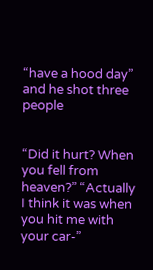“have a hood day” and he shot three people


“Did it hurt? When you fell from heaven?” “Actually I think it was when you hit me with your car-”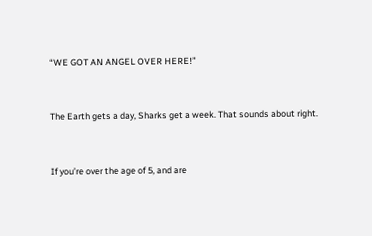“WE GOT AN ANGEL OVER HERE!”


The Earth gets a day, Sharks get a week. That sounds about right.


If you’re over the age of 5, and are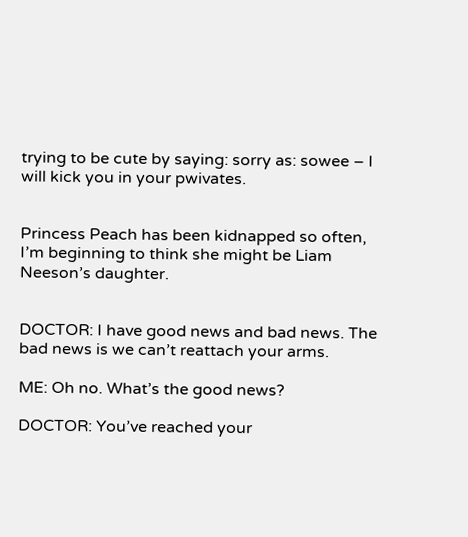trying to be cute by saying: sorry as: sowee – I will kick you in your pwivates.


Princess Peach has been kidnapped so often, I’m beginning to think she might be Liam Neeson’s daughter.


DOCTOR: I have good news and bad news. The bad news is we can’t reattach your arms.

ME: Oh no. What’s the good news?

DOCTOR: You’ve reached your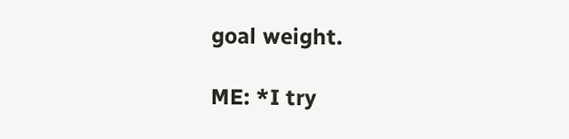goal weight.

ME: *I try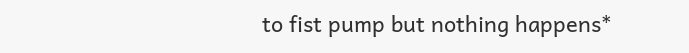to fist pump but nothing happens*